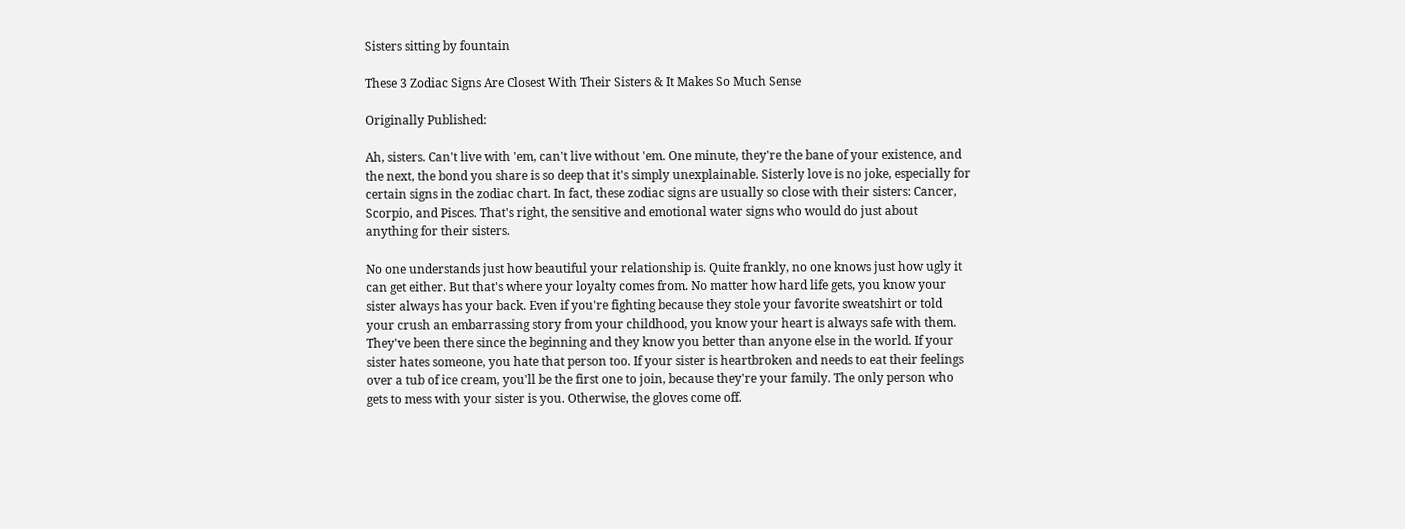Sisters sitting by fountain

These 3 Zodiac Signs Are Closest With Their Sisters & It Makes So Much Sense

Originally Published:

Ah, sisters. Can't live with 'em, can't live without 'em. One minute, they're the bane of your existence, and the next, the bond you share is so deep that it's simply unexplainable. Sisterly love is no joke, especially for certain signs in the zodiac chart. In fact, these zodiac signs are usually so close with their sisters: Cancer, Scorpio, and Pisces. That's right, the sensitive and emotional water signs who would do just about anything for their sisters.

No one understands just how beautiful your relationship is. Quite frankly, no one knows just how ugly it can get either. But that's where your loyalty comes from. No matter how hard life gets, you know your sister always has your back. Even if you're fighting because they stole your favorite sweatshirt or told your crush an embarrassing story from your childhood, you know your heart is always safe with them. They've been there since the beginning and they know you better than anyone else in the world. If your sister hates someone, you hate that person too. If your sister is heartbroken and needs to eat their feelings over a tub of ice cream, you'll be the first one to join, because they're your family. The only person who gets to mess with your sister is you. Otherwise, the gloves come off.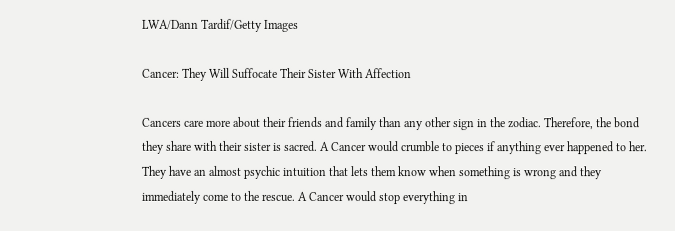LWA/Dann Tardif/Getty Images

Cancer: They Will Suffocate Their Sister With Affection

Cancers care more about their friends and family than any other sign in the zodiac. Therefore, the bond they share with their sister is sacred. A Cancer would crumble to pieces if anything ever happened to her. They have an almost psychic intuition that lets them know when something is wrong and they immediately come to the rescue. A Cancer would stop everything in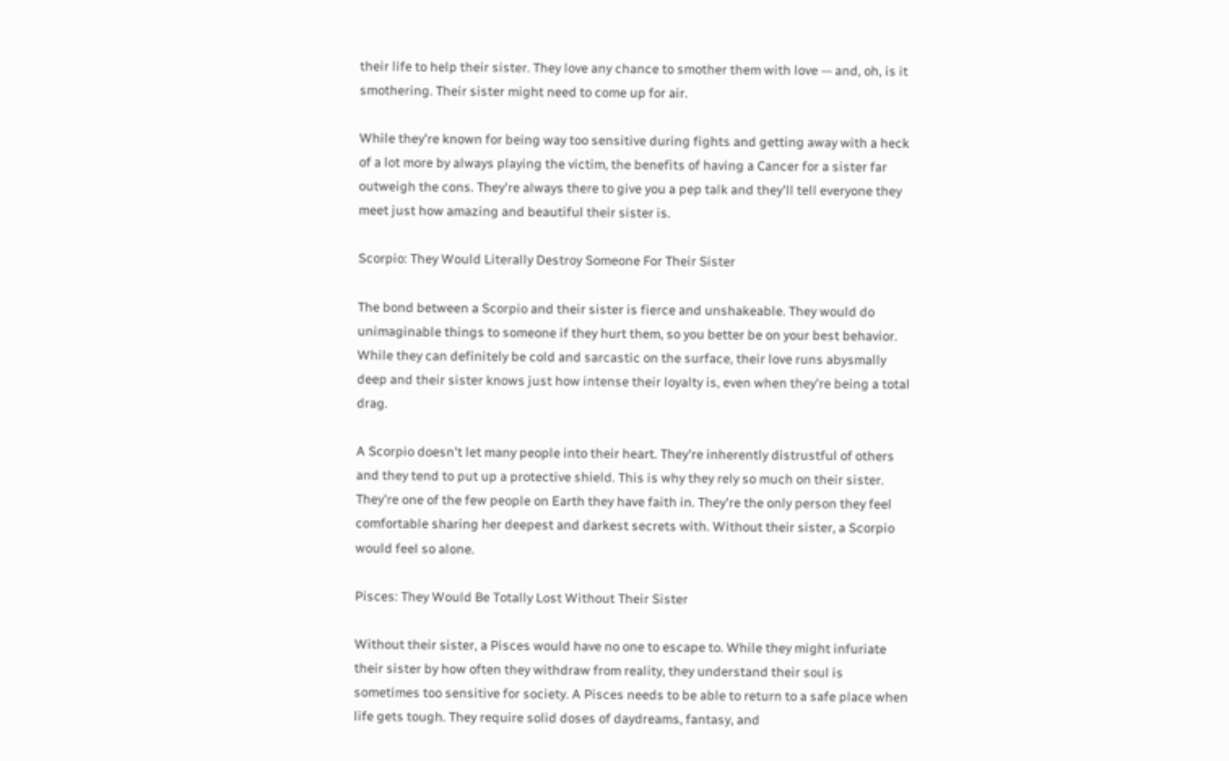their life to help their sister. They love any chance to smother them with love — and, oh, is it smothering. Their sister might need to come up for air.

While they're known for being way too sensitive during fights and getting away with a heck of a lot more by always playing the victim, the benefits of having a Cancer for a sister far outweigh the cons. They're always there to give you a pep talk and they'll tell everyone they meet just how amazing and beautiful their sister is.

Scorpio: They Would Literally Destroy Someone For Their Sister

The bond between a Scorpio and their sister is fierce and unshakeable. They would do unimaginable things to someone if they hurt them, so you better be on your best behavior. While they can definitely be cold and sarcastic on the surface, their love runs abysmally deep and their sister knows just how intense their loyalty is, even when they're being a total drag.

A Scorpio doesn't let many people into their heart. They're inherently distrustful of others and they tend to put up a protective shield. This is why they rely so much on their sister. They're one of the few people on Earth they have faith in. They're the only person they feel comfortable sharing her deepest and darkest secrets with. Without their sister, a Scorpio would feel so alone.

Pisces: They Would Be Totally Lost Without Their Sister

Without their sister, a Pisces would have no one to escape to. While they might infuriate their sister by how often they withdraw from reality, they understand their soul is sometimes too sensitive for society. A Pisces needs to be able to return to a safe place when life gets tough. They require solid doses of daydreams, fantasy, and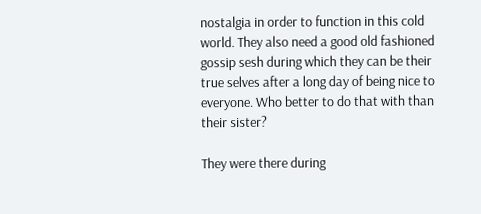nostalgia in order to function in this cold world. They also need a good old fashioned gossip sesh during which they can be their true selves after a long day of being nice to everyone. Who better to do that with than their sister?

They were there during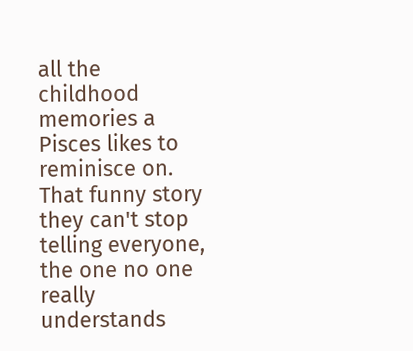all the childhood memories a Pisces likes to reminisce on. That funny story they can't stop telling everyone, the one no one really understands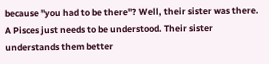because "you had to be there"? Well, their sister was there. A Pisces just needs to be understood. Their sister understands them better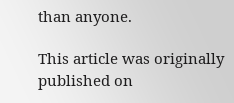than anyone.

This article was originally published on